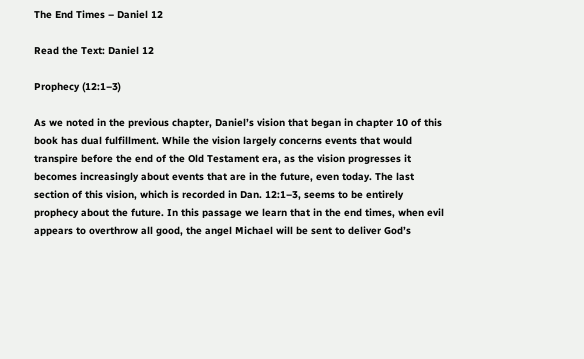The End Times – Daniel 12

Read the Text: Daniel 12

Prophecy (12:1–3)

As we noted in the previous chapter, Daniel’s vision that began in chapter 10 of this book has dual fulfillment. While the vision largely concerns events that would transpire before the end of the Old Testament era, as the vision progresses it becomes increasingly about events that are in the future, even today. The last section of this vision, which is recorded in Dan. 12:1–3, seems to be entirely prophecy about the future. In this passage we learn that in the end times, when evil appears to overthrow all good, the angel Michael will be sent to deliver God’s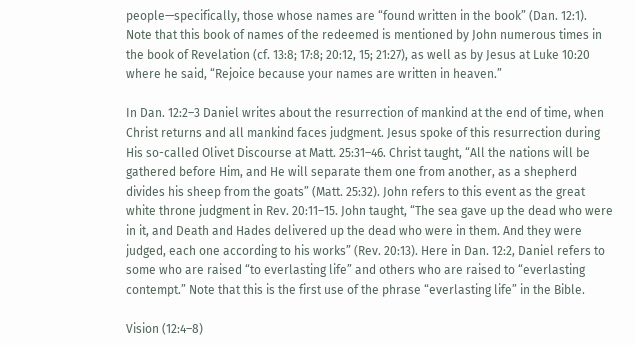people—specifically, those whose names are “found written in the book” (Dan. 12:1). Note that this book of names of the redeemed is mentioned by John numerous times in the book of Revelation (cf. 13:8; 17:8; 20:12, 15; 21:27), as well as by Jesus at Luke 10:20 where he said, “Rejoice because your names are written in heaven.”

In Dan. 12:2–3 Daniel writes about the resurrection of mankind at the end of time, when Christ returns and all mankind faces judgment. Jesus spoke of this resurrection during His so-called Olivet Discourse at Matt. 25:31–46. Christ taught, “All the nations will be gathered before Him, and He will separate them one from another, as a shepherd divides his sheep from the goats” (Matt. 25:32). John refers to this event as the great white throne judgment in Rev. 20:11–15. John taught, “The sea gave up the dead who were in it, and Death and Hades delivered up the dead who were in them. And they were judged, each one according to his works” (Rev. 20:13). Here in Dan. 12:2, Daniel refers to some who are raised “to everlasting life” and others who are raised to “everlasting contempt.” Note that this is the first use of the phrase “everlasting life” in the Bible.

Vision (12:4–8)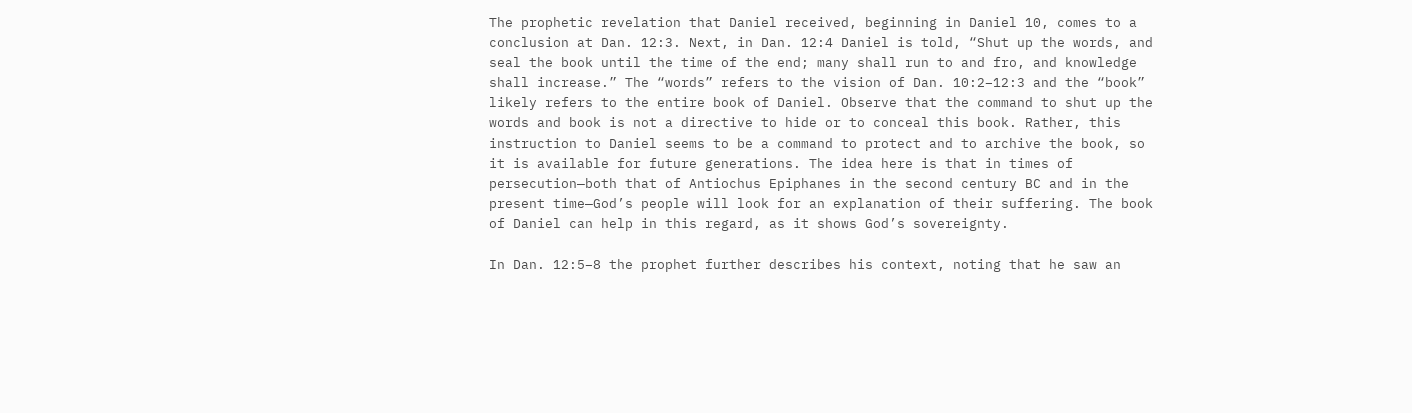The prophetic revelation that Daniel received, beginning in Daniel 10, comes to a conclusion at Dan. 12:3. Next, in Dan. 12:4 Daniel is told, “Shut up the words, and seal the book until the time of the end; many shall run to and fro, and knowledge shall increase.” The “words” refers to the vision of Dan. 10:2–12:3 and the “book” likely refers to the entire book of Daniel. Observe that the command to shut up the words and book is not a directive to hide or to conceal this book. Rather, this instruction to Daniel seems to be a command to protect and to archive the book, so it is available for future generations. The idea here is that in times of persecution—both that of Antiochus Epiphanes in the second century BC and in the present time—God’s people will look for an explanation of their suffering. The book of Daniel can help in this regard, as it shows God’s sovereignty.

In Dan. 12:5–8 the prophet further describes his context, noting that he saw an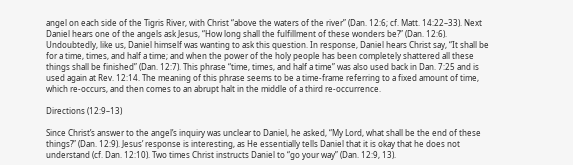angel on each side of the Tigris River, with Christ “above the waters of the river” (Dan. 12:6; cf. Matt. 14:22–33). Next Daniel hears one of the angels ask Jesus, “How long shall the fulfillment of these wonders be?” (Dan. 12:6). Undoubtedly, like us, Daniel himself was wanting to ask this question. In response, Daniel hears Christ say, “It shall be for a time, times, and half a time; and when the power of the holy people has been completely shattered all these things shall be finished” (Dan. 12:7). This phrase “time, times, and half a time” was also used back in Dan. 7:25 and is used again at Rev. 12:14. The meaning of this phrase seems to be a time-frame referring to a fixed amount of time, which re-occurs, and then comes to an abrupt halt in the middle of a third re-occurrence.

Directions (12:9–13)

Since Christ’s answer to the angel’s inquiry was unclear to Daniel, he asked, “My Lord, what shall be the end of these things?” (Dan. 12:9). Jesus’ response is interesting, as He essentially tells Daniel that it is okay that he does not understand (cf. Dan. 12:10). Two times Christ instructs Daniel to “go your way” (Dan. 12:9, 13).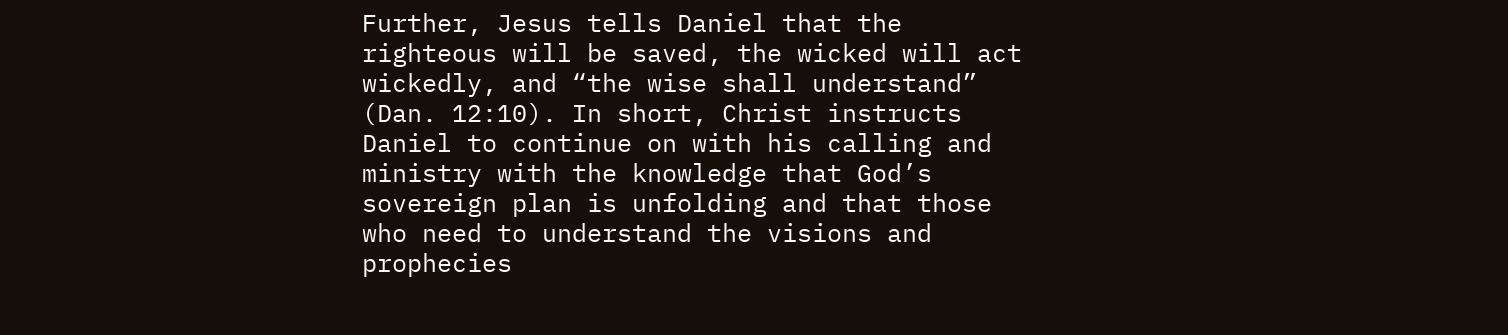Further, Jesus tells Daniel that the righteous will be saved, the wicked will act wickedly, and “the wise shall understand” (Dan. 12:10). In short, Christ instructs Daniel to continue on with his calling and ministry with the knowledge that God’s sovereign plan is unfolding and that those who need to understand the visions and prophecies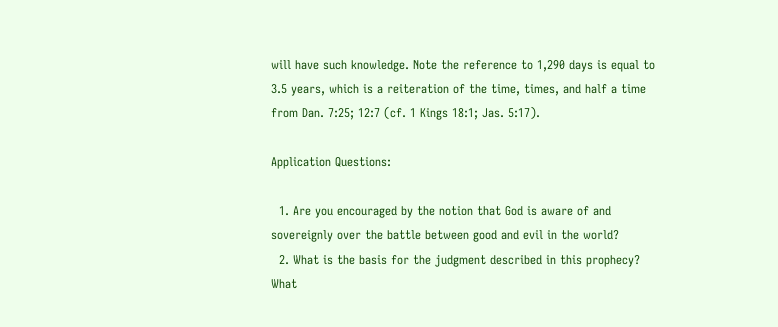will have such knowledge. Note the reference to 1,290 days is equal to 3.5 years, which is a reiteration of the time, times, and half a time from Dan. 7:25; 12:7 (cf. 1 Kings 18:1; Jas. 5:17).

Application Questions:

  1. Are you encouraged by the notion that God is aware of and sovereignly over the battle between good and evil in the world?
  2. What is the basis for the judgment described in this prophecy? What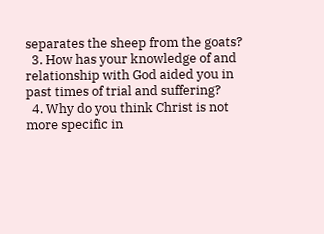separates the sheep from the goats?
  3. How has your knowledge of and relationship with God aided you in past times of trial and suffering?
  4. Why do you think Christ is not more specific in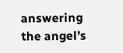answering the angel’s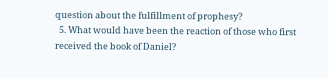question about the fulfillment of prophesy?
  5. What would have been the reaction of those who first received the book of Daniel?